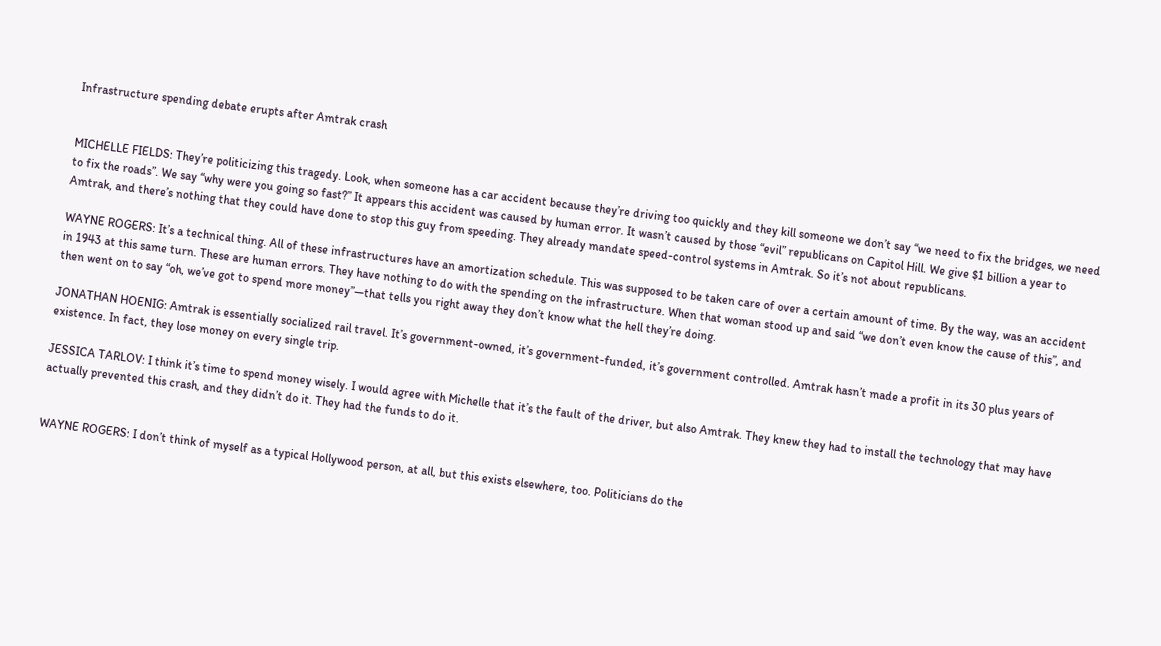Infrastructure spending debate erupts after Amtrak crash


MICHELLE FIELDS: They’re politicizing this tragedy. Look, when someone has a car accident because they’re driving too quickly and they kill someone we don’t say “we need to fix the bridges, we need to fix the roads”. We say “why were you going so fast?” It appears this accident was caused by human error. It wasn’t caused by those “evil” republicans on Capitol Hill. We give $1 billion a year to Amtrak, and there’s nothing that they could have done to stop this guy from speeding. They already mandate speed-control systems in Amtrak. So it’s not about republicans.

WAYNE ROGERS: It’s a technical thing. All of these infrastructures have an amortization schedule. This was supposed to be taken care of over a certain amount of time. By the way, was an accident in 1943 at this same turn. These are human errors. They have nothing to do with the spending on the infrastructure. When that woman stood up and said “we don’t even know the cause of this”, and then went on to say “oh, we’ve got to spend more money”—that tells you right away they don’t know what the hell they’re doing.

JONATHAN HOENIG: Amtrak is essentially socialized rail travel. It’s government-owned, it’s government-funded, it’s government controlled. Amtrak hasn’t made a profit in its 30 plus years of existence. In fact, they lose money on every single trip.

JESSICA TARLOV: I think it’s time to spend money wisely. I would agree with Michelle that it’s the fault of the driver, but also Amtrak. They knew they had to install the technology that may have actually prevented this crash, and they didn’t do it. They had the funds to do it.


WAYNE ROGERS: I don’t think of myself as a typical Hollywood person, at all, but this exists elsewhere, too. Politicians do the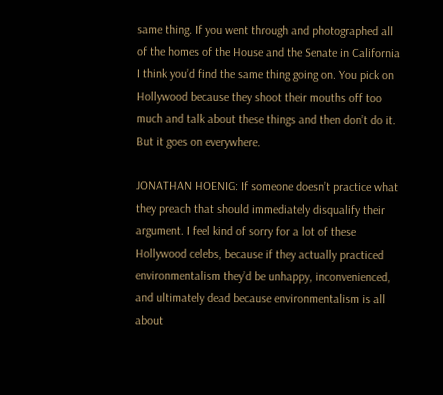same thing. If you went through and photographed all of the homes of the House and the Senate in California I think you’d find the same thing going on. You pick on Hollywood because they shoot their mouths off too much and talk about these things and then don’t do it. But it goes on everywhere.

JONATHAN HOENIG: If someone doesn’t practice what they preach that should immediately disqualify their argument. I feel kind of sorry for a lot of these Hollywood celebs, because if they actually practiced environmentalism they’d be unhappy, inconvenienced, and ultimately dead because environmentalism is all about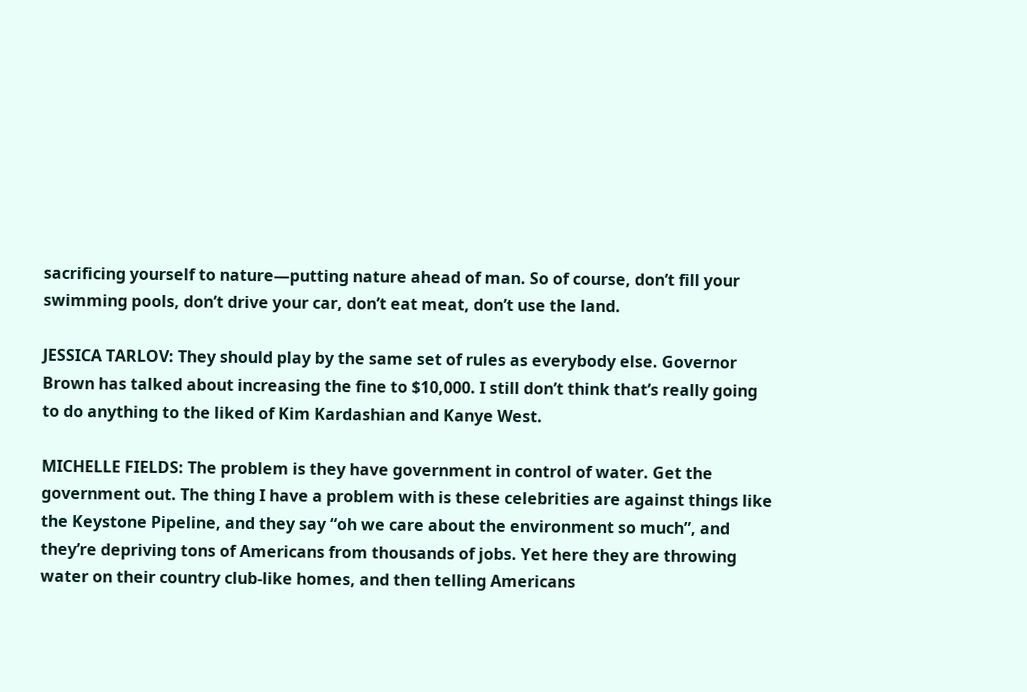sacrificing yourself to nature—putting nature ahead of man. So of course, don’t fill your swimming pools, don’t drive your car, don’t eat meat, don’t use the land.

JESSICA TARLOV: They should play by the same set of rules as everybody else. Governor Brown has talked about increasing the fine to $10,000. I still don’t think that’s really going to do anything to the liked of Kim Kardashian and Kanye West.

MICHELLE FIELDS: The problem is they have government in control of water. Get the government out. The thing I have a problem with is these celebrities are against things like the Keystone Pipeline, and they say “oh we care about the environment so much”, and they’re depriving tons of Americans from thousands of jobs. Yet here they are throwing water on their country club-like homes, and then telling Americans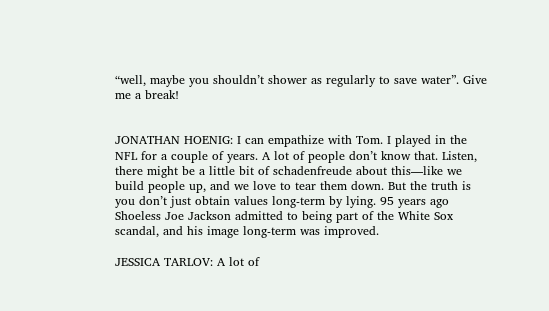“well, maybe you shouldn’t shower as regularly to save water”. Give me a break!


JONATHAN HOENIG: I can empathize with Tom. I played in the NFL for a couple of years. A lot of people don’t know that. Listen, there might be a little bit of schadenfreude about this—like we build people up, and we love to tear them down. But the truth is you don’t just obtain values long-term by lying. 95 years ago Shoeless Joe Jackson admitted to being part of the White Sox scandal, and his image long-term was improved.

JESSICA TARLOV: A lot of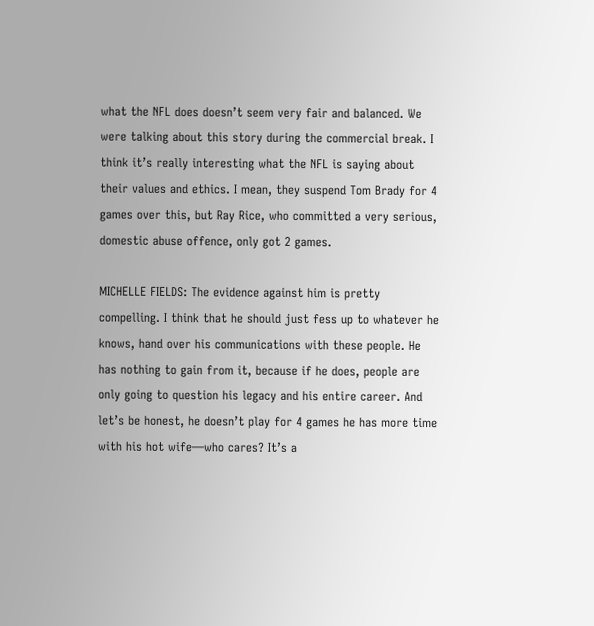what the NFL does doesn’t seem very fair and balanced. We were talking about this story during the commercial break. I think it’s really interesting what the NFL is saying about their values and ethics. I mean, they suspend Tom Brady for 4 games over this, but Ray Rice, who committed a very serious, domestic abuse offence, only got 2 games.

MICHELLE FIELDS: The evidence against him is pretty compelling. I think that he should just fess up to whatever he knows, hand over his communications with these people. He has nothing to gain from it, because if he does, people are only going to question his legacy and his entire career. And let’s be honest, he doesn’t play for 4 games he has more time with his hot wife—who cares? It’s a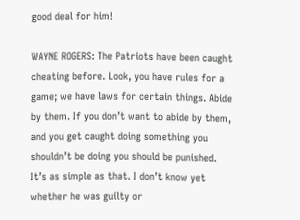good deal for him!

WAYNE ROGERS: The Patriots have been caught cheating before. Look, you have rules for a game; we have laws for certain things. Abide by them. If you don’t want to abide by them, and you get caught doing something you shouldn’t be doing you should be punished. It’s as simple as that. I don’t know yet whether he was guilty or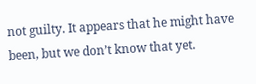not guilty. It appears that he might have been, but we don’t know that yet.